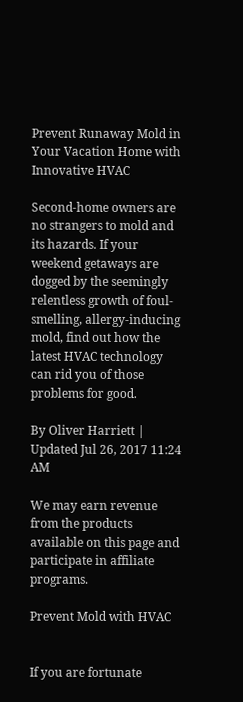Prevent Runaway Mold in Your Vacation Home with Innovative HVAC

Second-home owners are no strangers to mold and its hazards. If your weekend getaways are dogged by the seemingly relentless growth of foul-smelling, allergy-inducing mold, find out how the latest HVAC technology can rid you of those problems for good.

By Oliver Harriett | Updated Jul 26, 2017 11:24 AM

We may earn revenue from the products available on this page and participate in affiliate programs.

Prevent Mold with HVAC


If you are fortunate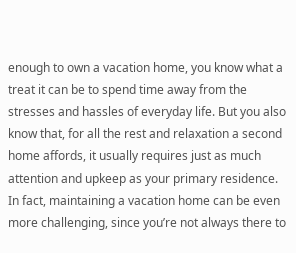enough to own a vacation home, you know what a treat it can be to spend time away from the stresses and hassles of everyday life. But you also know that, for all the rest and relaxation a second home affords, it usually requires just as much attention and upkeep as your primary residence. In fact, maintaining a vacation home can be even more challenging, since you’re not always there to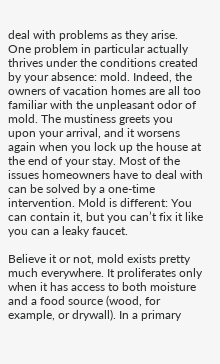deal with problems as they arise. One problem in particular actually thrives under the conditions created by your absence: mold. Indeed, the owners of vacation homes are all too familiar with the unpleasant odor of mold. The mustiness greets you upon your arrival, and it worsens again when you lock up the house at the end of your stay. Most of the issues homeowners have to deal with can be solved by a one-time intervention. Mold is different: You can contain it, but you can’t fix it like you can a leaky faucet.

Believe it or not, mold exists pretty much everywhere. It proliferates only when it has access to both moisture and a food source (wood, for example, or drywall). In a primary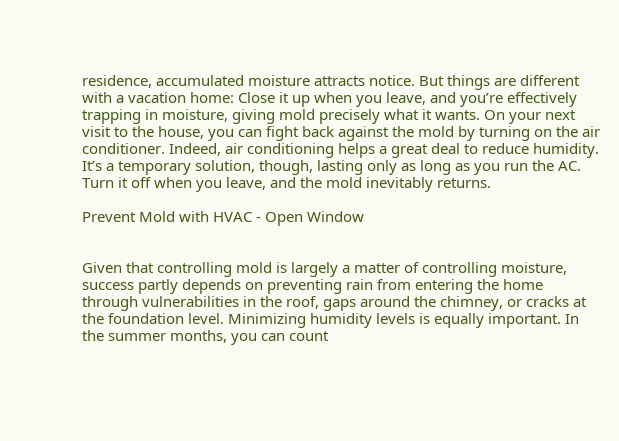residence, accumulated moisture attracts notice. But things are different with a vacation home: Close it up when you leave, and you’re effectively trapping in moisture, giving mold precisely what it wants. On your next visit to the house, you can fight back against the mold by turning on the air conditioner. Indeed, air conditioning helps a great deal to reduce humidity. It’s a temporary solution, though, lasting only as long as you run the AC. Turn it off when you leave, and the mold inevitably returns.

Prevent Mold with HVAC - Open Window


Given that controlling mold is largely a matter of controlling moisture, success partly depends on preventing rain from entering the home through vulnerabilities in the roof, gaps around the chimney, or cracks at the foundation level. Minimizing humidity levels is equally important. In the summer months, you can count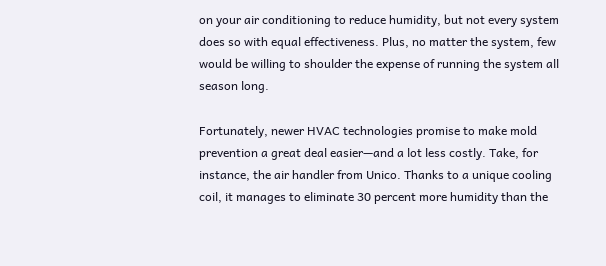on your air conditioning to reduce humidity, but not every system does so with equal effectiveness. Plus, no matter the system, few would be willing to shoulder the expense of running the system all season long.

Fortunately, newer HVAC technologies promise to make mold prevention a great deal easier—and a lot less costly. Take, for instance, the air handler from Unico. Thanks to a unique cooling coil, it manages to eliminate 30 percent more humidity than the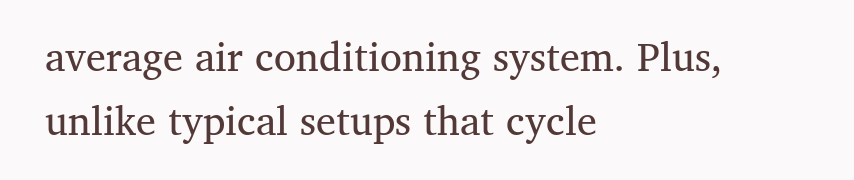average air conditioning system. Plus, unlike typical setups that cycle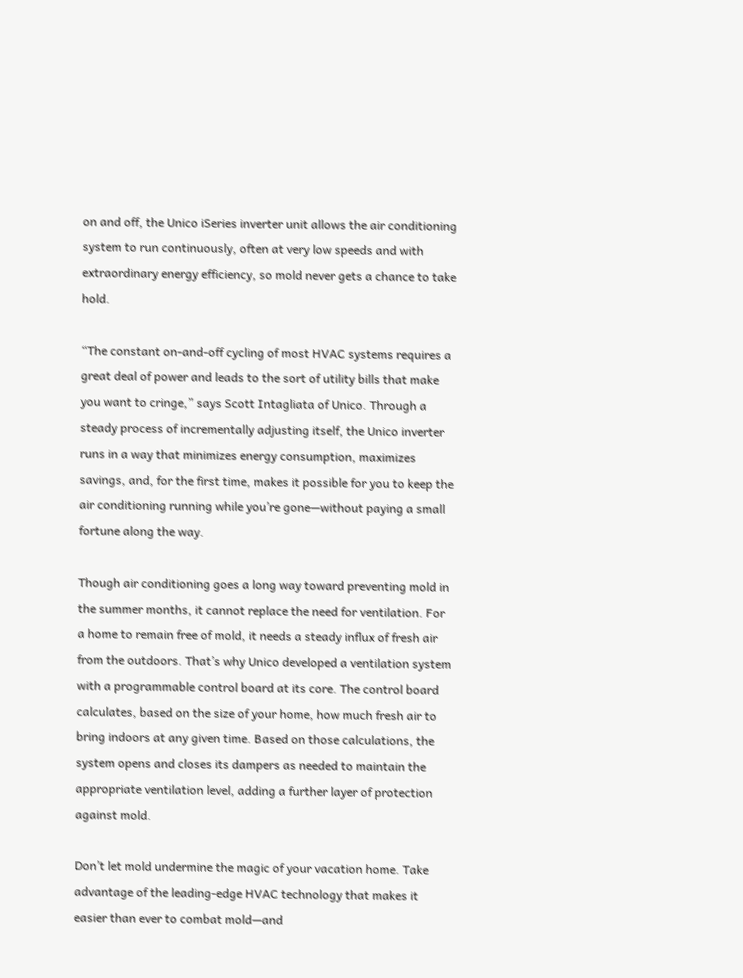on and off, the Unico iSeries inverter unit allows the air conditioning system to run continuously, often at very low speeds and with extraordinary energy efficiency, so mold never gets a chance to take hold.

“The constant on-and-off cycling of most HVAC systems requires a great deal of power and leads to the sort of utility bills that make you want to cringe,” says Scott Intagliata of Unico. Through a steady process of incrementally adjusting itself, the Unico inverter runs in a way that minimizes energy consumption, maximizes savings, and, for the first time, makes it possible for you to keep the air conditioning running while you’re gone—without paying a small fortune along the way.

Though air conditioning goes a long way toward preventing mold in the summer months, it cannot replace the need for ventilation. For a home to remain free of mold, it needs a steady influx of fresh air from the outdoors. That’s why Unico developed a ventilation system with a programmable control board at its core. The control board calculates, based on the size of your home, how much fresh air to bring indoors at any given time. Based on those calculations, the system opens and closes its dampers as needed to maintain the appropriate ventilation level, adding a further layer of protection against mold.

Don’t let mold undermine the magic of your vacation home. Take advantage of the leading-edge HVAC technology that makes it easier than ever to combat mold—and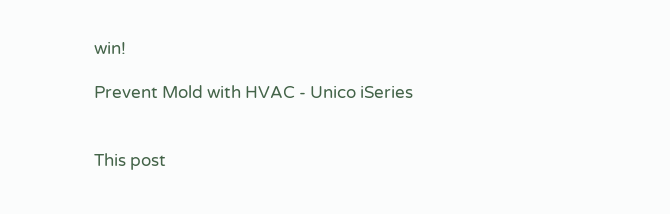win!

Prevent Mold with HVAC - Unico iSeries


This post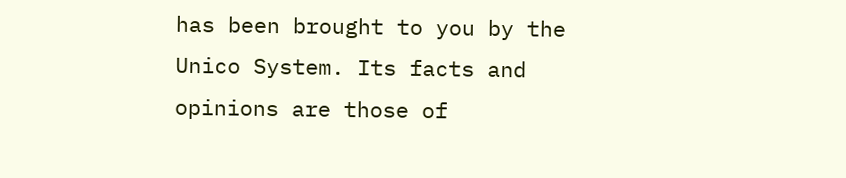has been brought to you by the Unico System. Its facts and opinions are those of